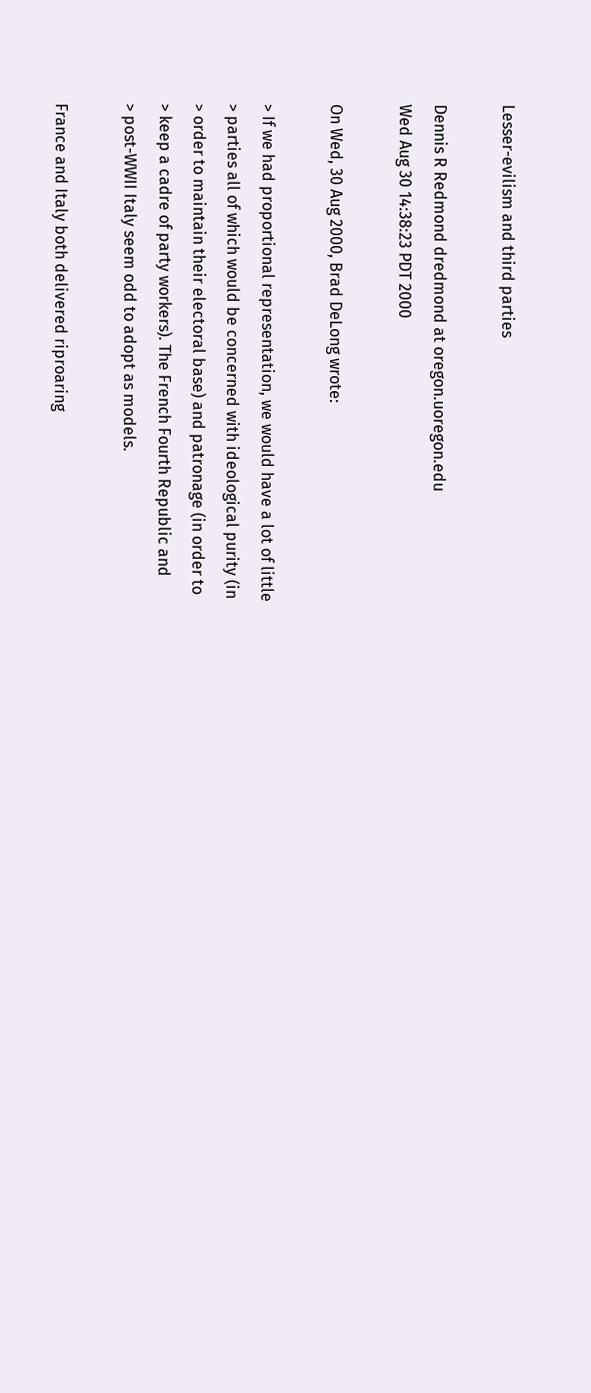Lesser-evilism and third parties

Dennis R Redmond dredmond at oregon.uoregon.edu
Wed Aug 30 14:38:23 PDT 2000

On Wed, 30 Aug 2000, Brad DeLong wrote:

> If we had proportional representation, we would have a lot of little
> parties all of which would be concerned with ideological purity (in
> order to maintain their electoral base) and patronage (in order to
> keep a cadre of party workers). The French Fourth Republic and
> post-WWII Italy seem odd to adopt as models.

France and Italy both delivered riproaring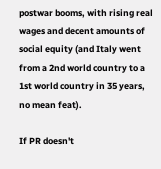postwar booms, with rising real wages and decent amounts of social equity (and Italy went from a 2nd world country to a 1st world country in 35 years, no mean feat).

If PR doesn't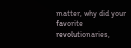matter, why did your favorite revolutionaries,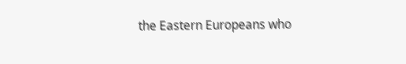the Eastern Europeans who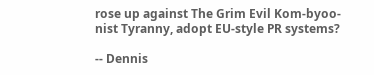rose up against The Grim Evil Kom-byoo-nist Tyranny, adopt EU-style PR systems?

-- Dennis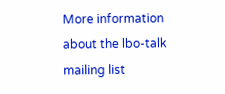More information about the lbo-talk mailing list